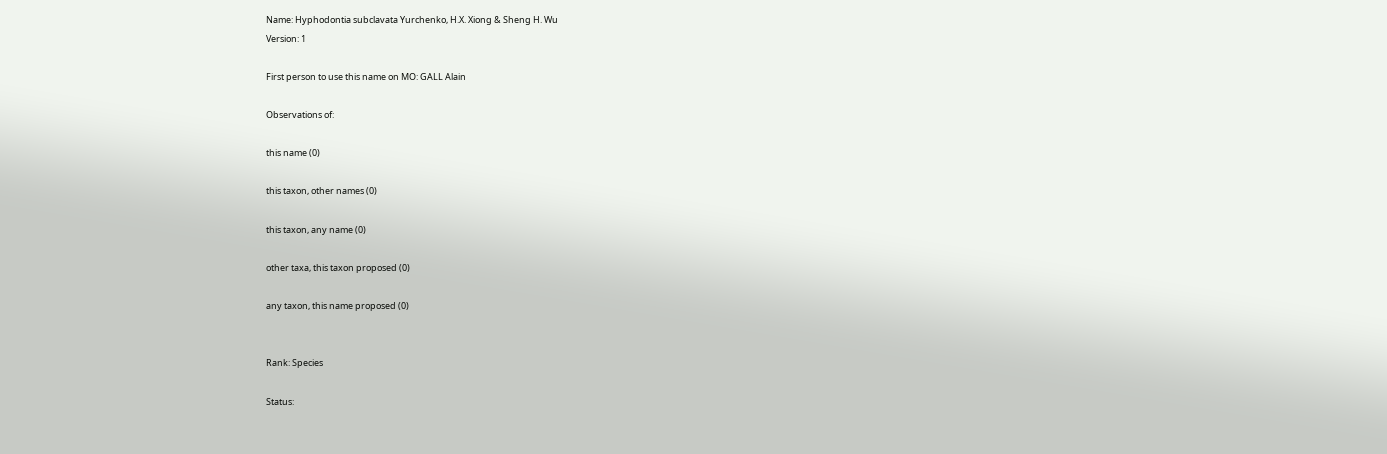Name: Hyphodontia subclavata Yurchenko, H.X. Xiong & Sheng H. Wu
Version: 1

First person to use this name on MO: GALL Alain

Observations of:

this name (0)

this taxon, other names (0)

this taxon, any name (0)

other taxa, this taxon proposed (0)

any taxon, this name proposed (0)


Rank: Species

Status: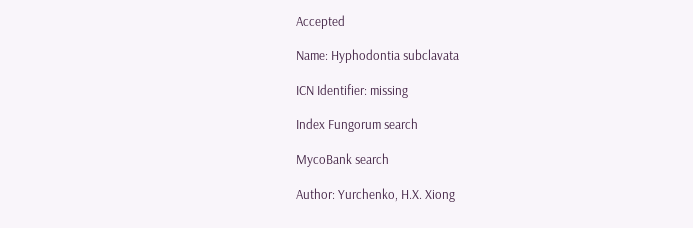Accepted

Name: Hyphodontia subclavata

ICN Identifier: missing

Index Fungorum search

MycoBank search

Author: Yurchenko, H.X. Xiong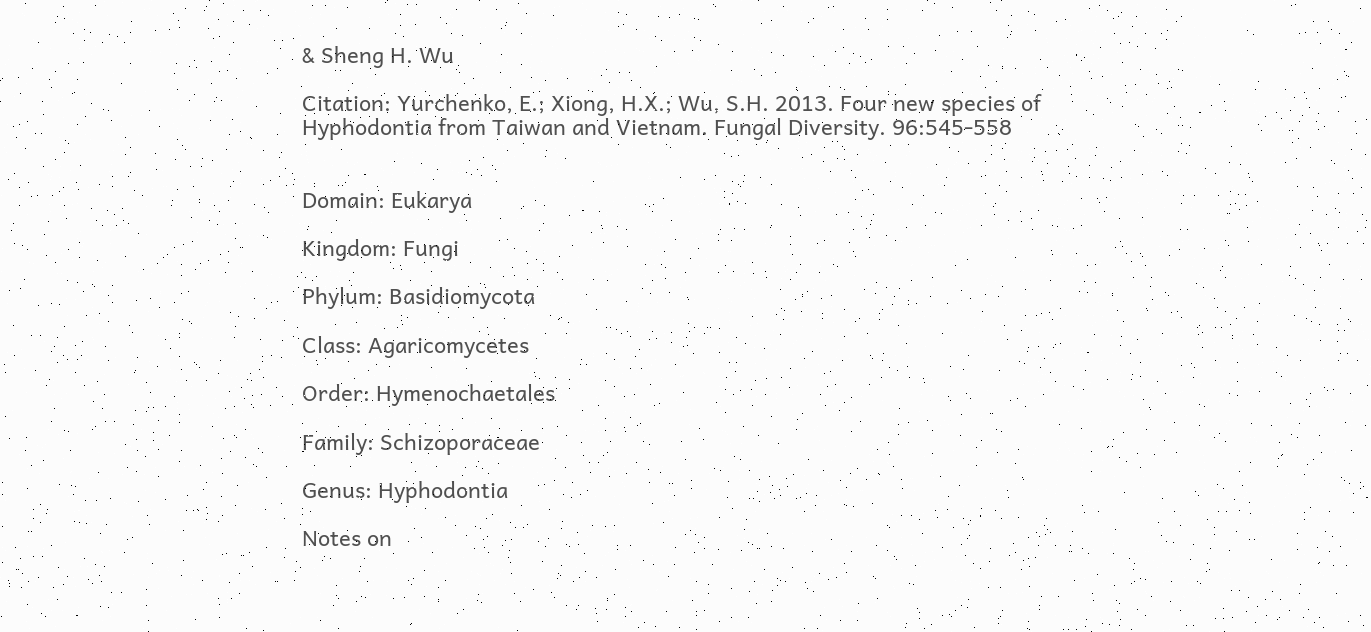& Sheng H. Wu

Citation: Yurchenko, E.; Xiong, H.X.; Wu, S.H. 2013. Four new species of Hyphodontia from Taiwan and Vietnam. Fungal Diversity. 96:545-558


Domain: Eukarya

Kingdom: Fungi

Phylum: Basidiomycota

Class: Agaricomycetes

Order: Hymenochaetales

Family: Schizoporaceae

Genus: Hyphodontia

Notes on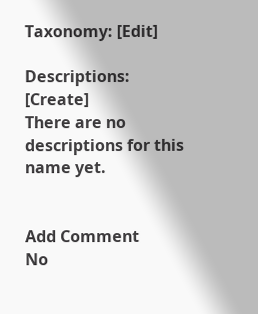Taxonomy: [Edit]

Descriptions: [Create]
There are no descriptions for this name yet.


Add Comment
No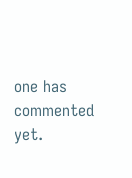one has commented yet.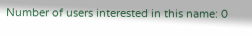Number of users interested in this name: 0